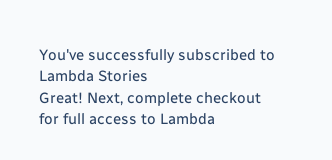You've successfully subscribed to Lambda Stories
Great! Next, complete checkout for full access to Lambda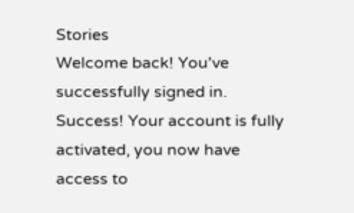Stories
Welcome back! You've successfully signed in.
Success! Your account is fully activated, you now have access to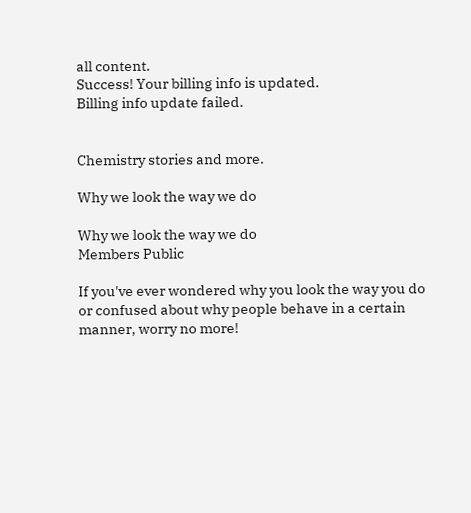all content.
Success! Your billing info is updated.
Billing info update failed.


Chemistry stories and more.

Why we look the way we do

Why we look the way we do
Members Public

If you've ever wondered why you look the way you do or confused about why people behave in a certain manner, worry no more!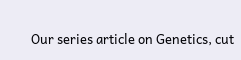Our series article on Genetics, cut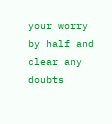your worry by half and clear any doubts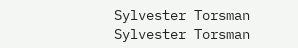Sylvester Torsman
Sylvester Torsman